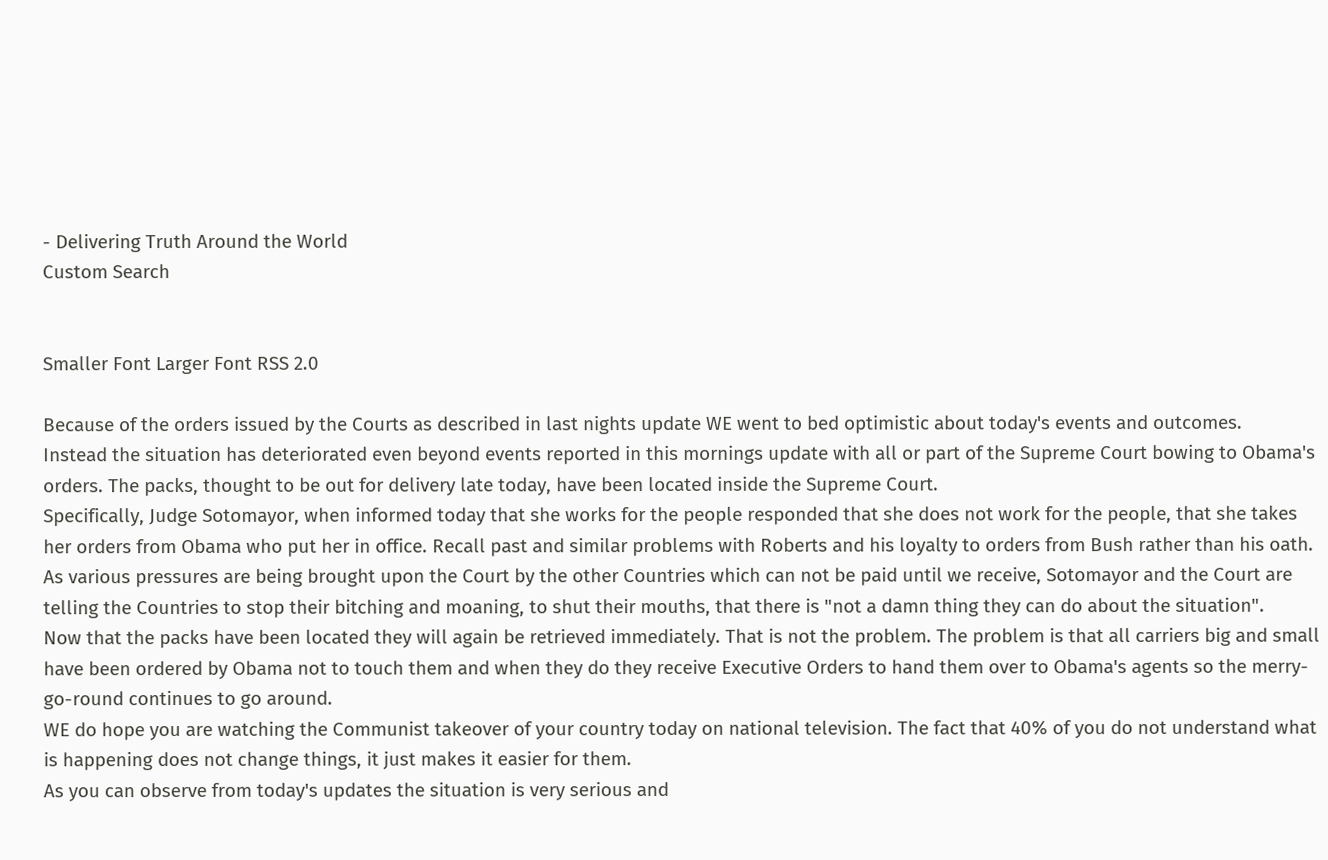- Delivering Truth Around the World
Custom Search


Smaller Font Larger Font RSS 2.0

Because of the orders issued by the Courts as described in last nights update WE went to bed optimistic about today's events and outcomes.
Instead the situation has deteriorated even beyond events reported in this mornings update with all or part of the Supreme Court bowing to Obama's orders. The packs, thought to be out for delivery late today, have been located inside the Supreme Court.
Specifically, Judge Sotomayor, when informed today that she works for the people responded that she does not work for the people, that she takes her orders from Obama who put her in office. Recall past and similar problems with Roberts and his loyalty to orders from Bush rather than his oath.
As various pressures are being brought upon the Court by the other Countries which can not be paid until we receive, Sotomayor and the Court are telling the Countries to stop their bitching and moaning, to shut their mouths, that there is "not a damn thing they can do about the situation".
Now that the packs have been located they will again be retrieved immediately. That is not the problem. The problem is that all carriers big and small have been ordered by Obama not to touch them and when they do they receive Executive Orders to hand them over to Obama's agents so the merry-go-round continues to go around.
WE do hope you are watching the Communist takeover of your country today on national television. The fact that 40% of you do not understand what is happening does not change things, it just makes it easier for them.
As you can observe from today's updates the situation is very serious and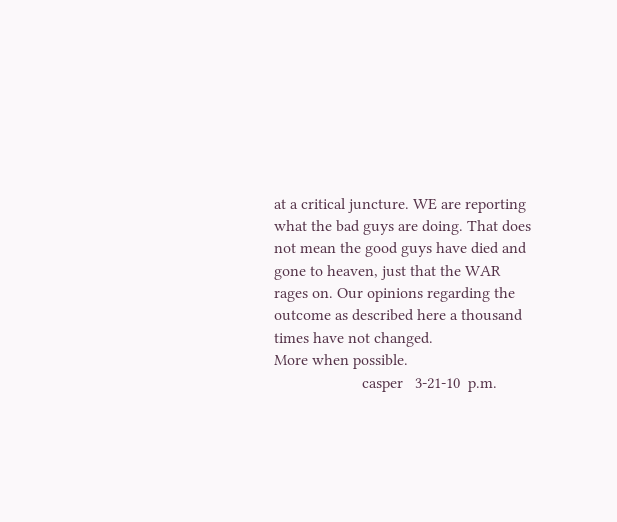at a critical juncture. WE are reporting what the bad guys are doing. That does not mean the good guys have died and gone to heaven, just that the WAR rages on. Our opinions regarding the outcome as described here a thousand times have not changed.
More when possible.
                      casper   3-21-10  p.m.